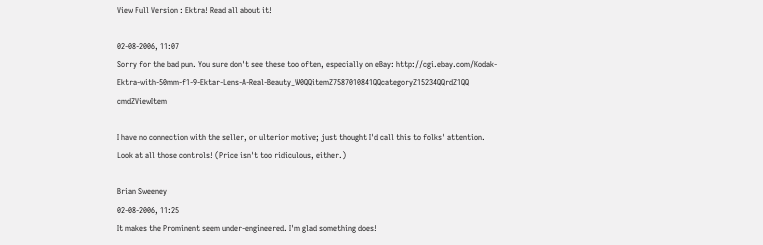View Full Version : Ektra! Read all about it!

02-08-2006, 11:07
Sorry for the bad pun. You sure don't see these too often, especially on eBay: http://cgi.ebay.com/Kodak-Ektra-with-50mm-f1-9-Ektar-Lens-A-Real-Beauty_W0QQitemZ7587010841QQcategoryZ15234QQrdZ1QQ cmdZViewItem

I have no connection with the seller, or ulterior motive; just thought I'd call this to folks' attention. Look at all those controls! (Price isn't too ridiculous, either.)

Brian Sweeney
02-08-2006, 11:25
It makes the Prominent seem under-engineered. I'm glad something does!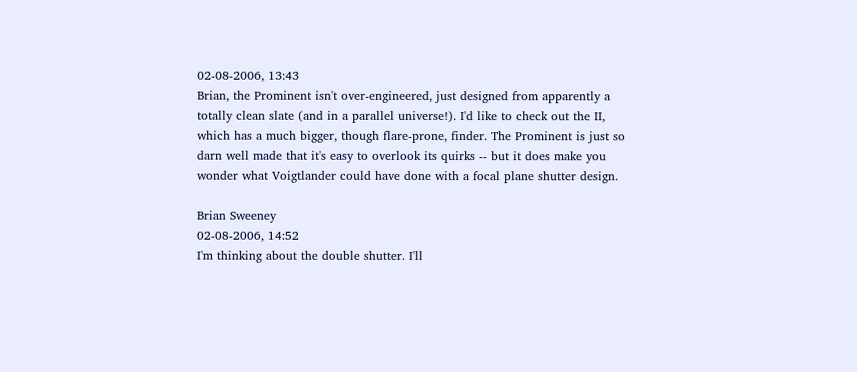02-08-2006, 13:43
Brian, the Prominent isn't over-engineered, just designed from apparently a totally clean slate (and in a parallel universe!). I'd like to check out the II, which has a much bigger, though flare-prone, finder. The Prominent is just so darn well made that it's easy to overlook its quirks -- but it does make you wonder what Voigtlander could have done with a focal plane shutter design.

Brian Sweeney
02-08-2006, 14:52
I'm thinking about the double shutter. I'll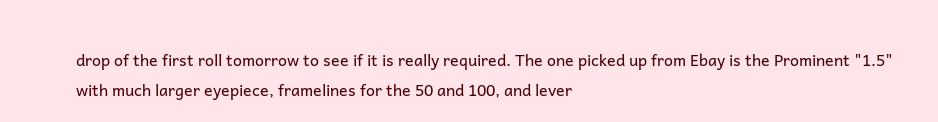drop of the first roll tomorrow to see if it is really required. The one picked up from Ebay is the Prominent "1.5" with much larger eyepiece, framelines for the 50 and 100, and lever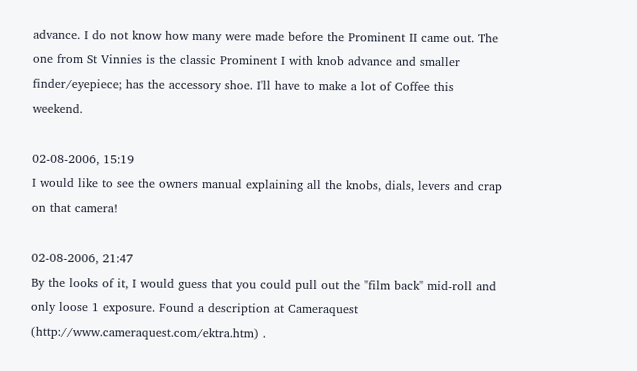advance. I do not know how many were made before the Prominent II came out. The one from St Vinnies is the classic Prominent I with knob advance and smaller finder/eyepiece; has the accessory shoe. I'll have to make a lot of Coffee this weekend.

02-08-2006, 15:19
I would like to see the owners manual explaining all the knobs, dials, levers and crap on that camera!

02-08-2006, 21:47
By the looks of it, I would guess that you could pull out the "film back" mid-roll and only loose 1 exposure. Found a description at Cameraquest (http://www.cameraquest.com/ektra.htm) .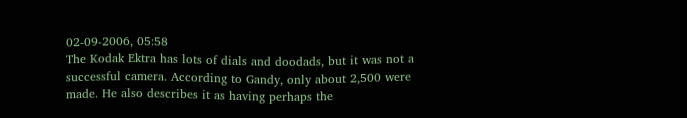02-09-2006, 05:58
The Kodak Ektra has lots of dials and doodads, but it was not a successful camera. According to Gandy, only about 2,500 were made. He also describes it as having perhaps the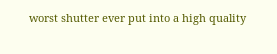worst shutter ever put into a high quality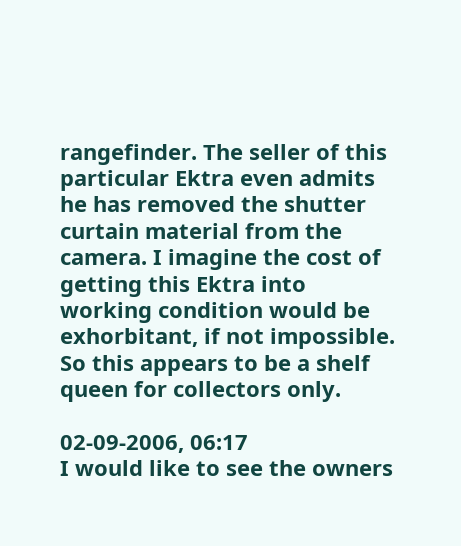rangefinder. The seller of this particular Ektra even admits he has removed the shutter curtain material from the camera. I imagine the cost of getting this Ektra into working condition would be exhorbitant, if not impossible. So this appears to be a shelf queen for collectors only.

02-09-2006, 06:17
I would like to see the owners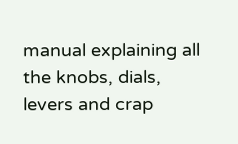manual explaining all the knobs, dials, levers and crap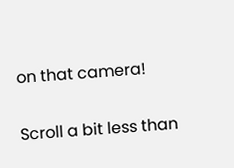on that camera!

Scroll a bit less than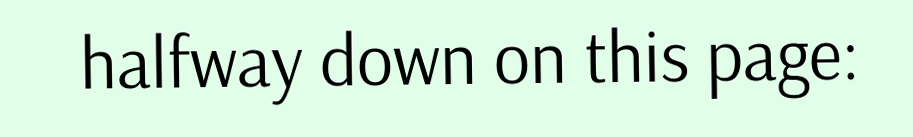halfway down on this page: